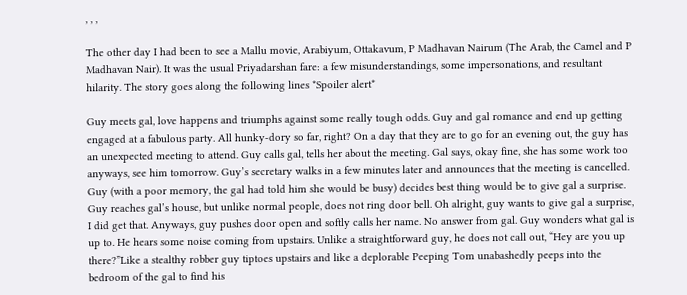, , ,

The other day I had been to see a Mallu movie, Arabiyum, Ottakavum, P Madhavan Nairum (The Arab, the Camel and P Madhavan Nair). It was the usual Priyadarshan fare: a few misunderstandings, some impersonations, and resultant hilarity. The story goes along the following lines *Spoiler alert*

Guy meets gal, love happens and triumphs against some really tough odds. Guy and gal romance and end up getting engaged at a fabulous party. All hunky-dory so far, right? On a day that they are to go for an evening out, the guy has an unexpected meeting to attend. Guy calls gal, tells her about the meeting. Gal says, okay fine, she has some work too anyways, see him tomorrow. Guy’s secretary walks in a few minutes later and announces that the meeting is cancelled. Guy (with a poor memory, the gal had told him she would be busy) decides best thing would be to give gal a surprise. Guy reaches gal’s house, but unlike normal people, does not ring door bell. Oh alright, guy wants to give gal a surprise, I did get that. Anyways, guy pushes door open and softly calls her name. No answer from gal. Guy wonders what gal is up to. He hears some noise coming from upstairs. Unlike a straightforward guy, he does not call out, “Hey are you up there?”Like a stealthy robber guy tiptoes upstairs and like a deplorable Peeping Tom unabashedly peeps into the bedroom of the gal to find his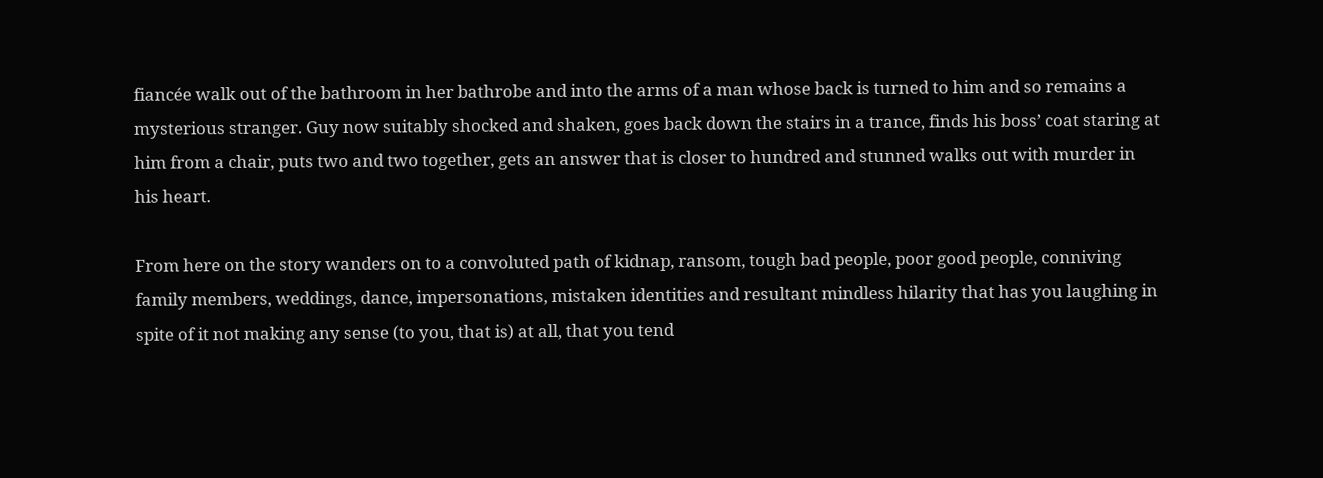fiancée walk out of the bathroom in her bathrobe and into the arms of a man whose back is turned to him and so remains a mysterious stranger. Guy now suitably shocked and shaken, goes back down the stairs in a trance, finds his boss’ coat staring at him from a chair, puts two and two together, gets an answer that is closer to hundred and stunned walks out with murder in his heart.

From here on the story wanders on to a convoluted path of kidnap, ransom, tough bad people, poor good people, conniving family members, weddings, dance, impersonations, mistaken identities and resultant mindless hilarity that has you laughing in spite of it not making any sense (to you, that is) at all, that you tend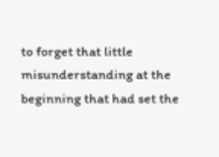to forget that little misunderstanding at the beginning that had set the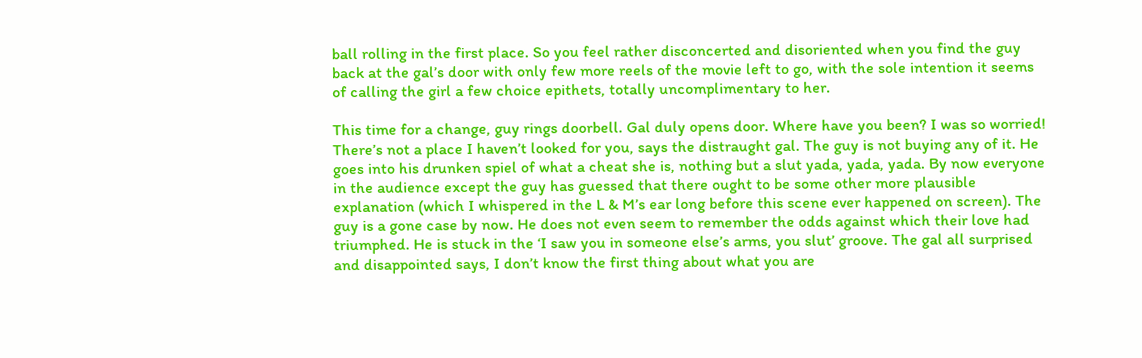ball rolling in the first place. So you feel rather disconcerted and disoriented when you find the guy back at the gal’s door with only few more reels of the movie left to go, with the sole intention it seems of calling the girl a few choice epithets, totally uncomplimentary to her.

This time for a change, guy rings doorbell. Gal duly opens door. Where have you been? I was so worried! There’s not a place I haven’t looked for you, says the distraught gal. The guy is not buying any of it. He goes into his drunken spiel of what a cheat she is, nothing but a slut yada, yada, yada. By now everyone in the audience except the guy has guessed that there ought to be some other more plausible explanation (which I whispered in the L & M’s ear long before this scene ever happened on screen). The guy is a gone case by now. He does not even seem to remember the odds against which their love had triumphed. He is stuck in the ‘I saw you in someone else’s arms, you slut’ groove. The gal all surprised and disappointed says, I don’t know the first thing about what you are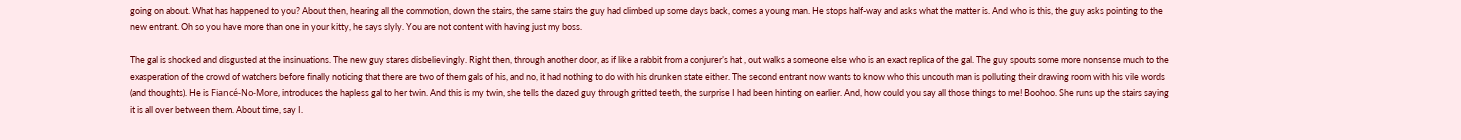going on about. What has happened to you? About then, hearing all the commotion, down the stairs, the same stairs the guy had climbed up some days back, comes a young man. He stops half-way and asks what the matter is. And who is this, the guy asks pointing to the new entrant. Oh so you have more than one in your kitty, he says slyly. You are not content with having just my boss.

The gal is shocked and disgusted at the insinuations. The new guy stares disbelievingly. Right then, through another door, as if like a rabbit from a conjurer’s hat , out walks a someone else who is an exact replica of the gal. The guy spouts some more nonsense much to the exasperation of the crowd of watchers before finally noticing that there are two of them gals of his, and no, it had nothing to do with his drunken state either. The second entrant now wants to know who this uncouth man is polluting their drawing room with his vile words (and thoughts). He is Fiancé-No-More, introduces the hapless gal to her twin. And this is my twin, she tells the dazed guy through gritted teeth, the surprise I had been hinting on earlier. And, how could you say all those things to me! Boohoo. She runs up the stairs saying it is all over between them. About time, say I.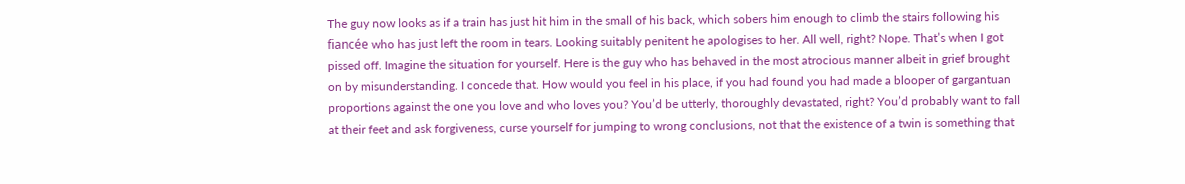The guy now looks as if a train has just hit him in the small of his back, which sobers him enough to climb the stairs following his fiancée who has just left the room in tears. Looking suitably penitent he apologises to her. All well, right? Nope. That’s when I got pissed off. Imagine the situation for yourself. Here is the guy who has behaved in the most atrocious manner albeit in grief brought on by misunderstanding. I concede that. How would you feel in his place, if you had found you had made a blooper of gargantuan proportions against the one you love and who loves you? You’d be utterly, thoroughly devastated, right? You’d probably want to fall at their feet and ask forgiveness, curse yourself for jumping to wrong conclusions, not that the existence of a twin is something that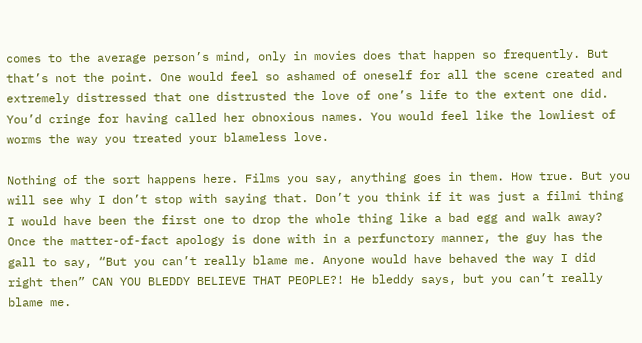comes to the average person’s mind, only in movies does that happen so frequently. But that’s not the point. One would feel so ashamed of oneself for all the scene created and extremely distressed that one distrusted the love of one’s life to the extent one did. You’d cringe for having called her obnoxious names. You would feel like the lowliest of worms the way you treated your blameless love.

Nothing of the sort happens here. Films you say, anything goes in them. How true. But you will see why I don’t stop with saying that. Don’t you think if it was just a filmi thing I would have been the first one to drop the whole thing like a bad egg and walk away? Once the matter-of-fact apology is done with in a perfunctory manner, the guy has the gall to say, “But you can’t really blame me. Anyone would have behaved the way I did right then” CAN YOU BLEDDY BELIEVE THAT PEOPLE?! He bleddy says, but you can’t really blame me.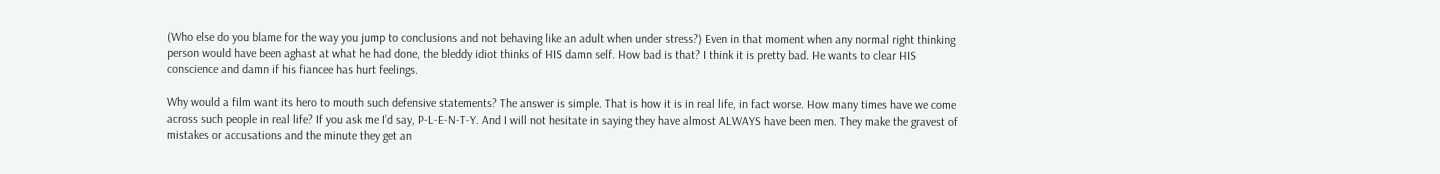(Who else do you blame for the way you jump to conclusions and not behaving like an adult when under stress?) Even in that moment when any normal right thinking person would have been aghast at what he had done, the bleddy idiot thinks of HIS damn self. How bad is that? I think it is pretty bad. He wants to clear HIS conscience and damn if his fiancee has hurt feelings.

Why would a film want its hero to mouth such defensive statements? The answer is simple. That is how it is in real life, in fact worse. How many times have we come across such people in real life? If you ask me I’d say, P-L-E-N-T-Y. And I will not hesitate in saying they have almost ALWAYS have been men. They make the gravest of mistakes or accusations and the minute they get an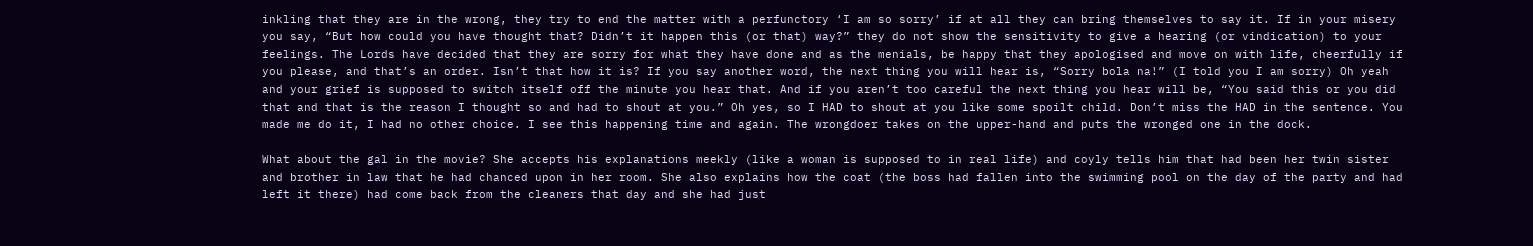inkling that they are in the wrong, they try to end the matter with a perfunctory ‘I am so sorry’ if at all they can bring themselves to say it. If in your misery you say, “But how could you have thought that? Didn’t it happen this (or that) way?” they do not show the sensitivity to give a hearing (or vindication) to your feelings. The Lords have decided that they are sorry for what they have done and as the menials, be happy that they apologised and move on with life, cheerfully if you please, and that’s an order. Isn’t that how it is? If you say another word, the next thing you will hear is, “Sorry bola na!” (I told you I am sorry) Oh yeah and your grief is supposed to switch itself off the minute you hear that. And if you aren’t too careful the next thing you hear will be, “You said this or you did that and that is the reason I thought so and had to shout at you.” Oh yes, so I HAD to shout at you like some spoilt child. Don’t miss the HAD in the sentence. You made me do it, I had no other choice. I see this happening time and again. The wrongdoer takes on the upper-hand and puts the wronged one in the dock.

What about the gal in the movie? She accepts his explanations meekly (like a woman is supposed to in real life) and coyly tells him that had been her twin sister and brother in law that he had chanced upon in her room. She also explains how the coat (the boss had fallen into the swimming pool on the day of the party and had left it there) had come back from the cleaners that day and she had just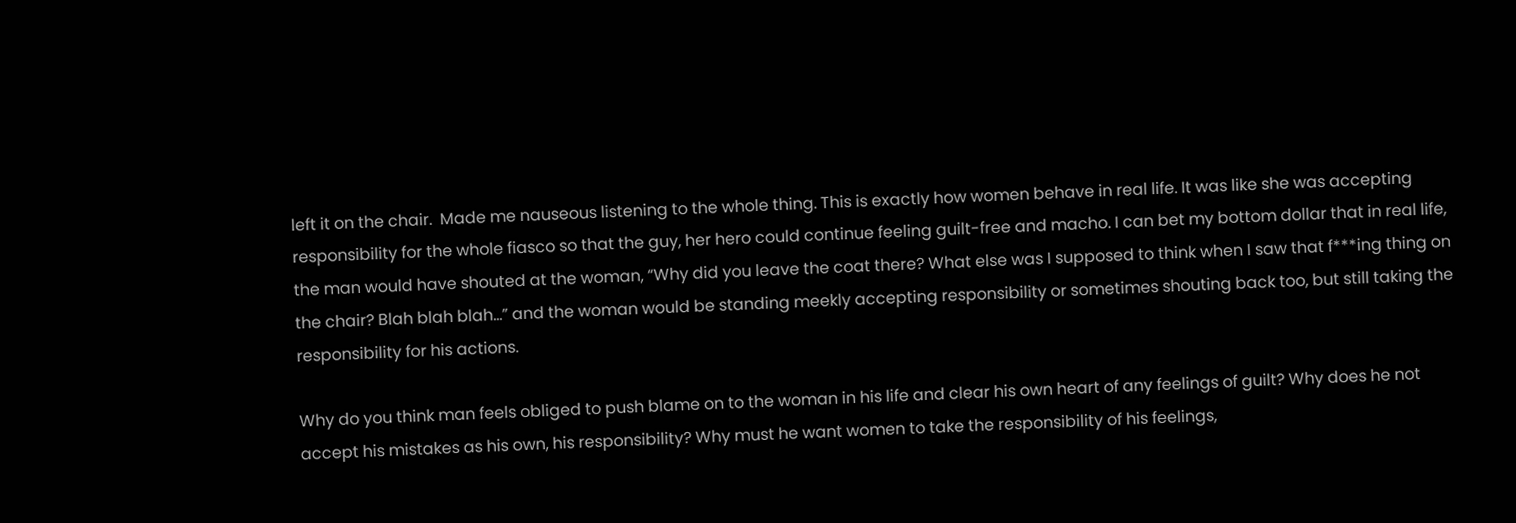left it on the chair.  Made me nauseous listening to the whole thing. This is exactly how women behave in real life. It was like she was accepting responsibility for the whole fiasco so that the guy, her hero could continue feeling guilt-free and macho. I can bet my bottom dollar that in real life, the man would have shouted at the woman, “Why did you leave the coat there? What else was I supposed to think when I saw that f***ing thing on the chair? Blah blah blah…” and the woman would be standing meekly accepting responsibility or sometimes shouting back too, but still taking the responsibility for his actions.

Why do you think man feels obliged to push blame on to the woman in his life and clear his own heart of any feelings of guilt? Why does he not accept his mistakes as his own, his responsibility? Why must he want women to take the responsibility of his feelings,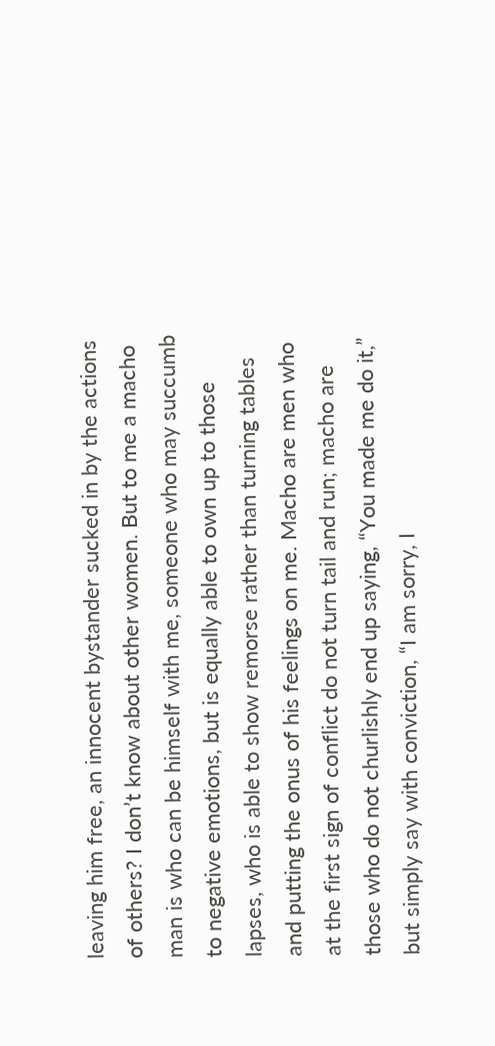leaving him free, an innocent bystander sucked in by the actions of others? I don’t know about other women. But to me a macho man is who can be himself with me, someone who may succumb to negative emotions, but is equally able to own up to those lapses, who is able to show remorse rather than turning tables and putting the onus of his feelings on me. Macho are men who at the first sign of conflict do not turn tail and run; macho are those who do not churlishly end up saying, “You made me do it,” but simply say with conviction, “I am sorry, I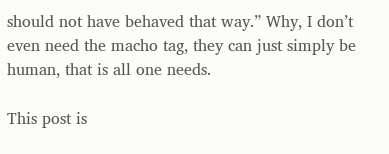should not have behaved that way.” Why, I don’t even need the macho tag, they can just simply be human, that is all one needs.

This post is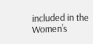included in the Women’s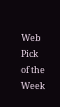Web Pick of the Week